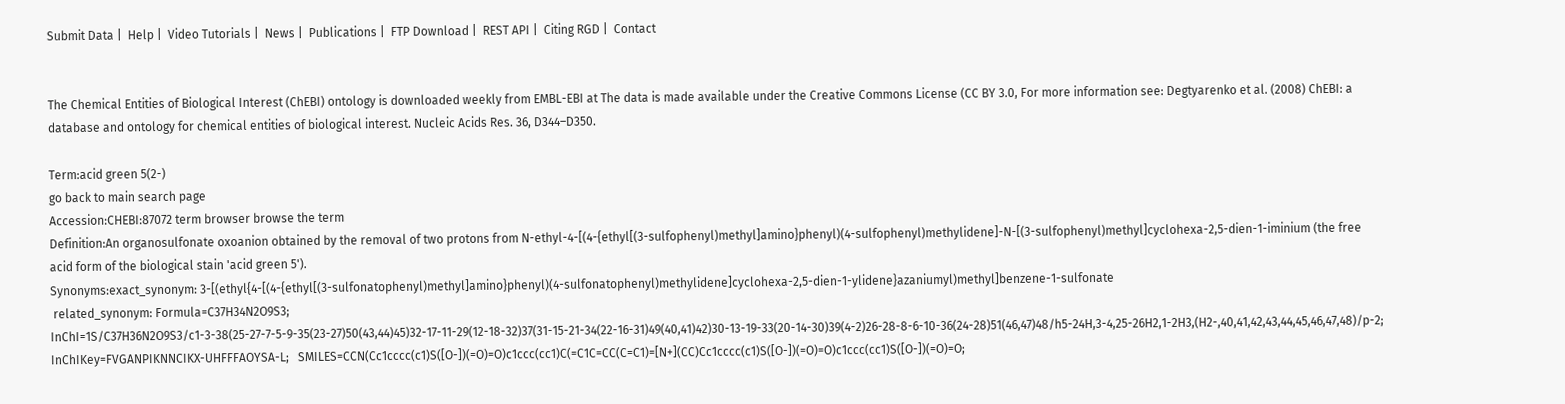Submit Data |  Help |  Video Tutorials |  News |  Publications |  FTP Download |  REST API |  Citing RGD |  Contact


The Chemical Entities of Biological Interest (ChEBI) ontology is downloaded weekly from EMBL-EBI at The data is made available under the Creative Commons License (CC BY 3.0, For more information see: Degtyarenko et al. (2008) ChEBI: a database and ontology for chemical entities of biological interest. Nucleic Acids Res. 36, D344–D350.

Term:acid green 5(2-)
go back to main search page
Accession:CHEBI:87072 term browser browse the term
Definition:An organosulfonate oxoanion obtained by the removal of two protons from N-ethyl-4-[(4-{ethyl[(3-sulfophenyl)methyl]amino}phenyl)(4-sulfophenyl)methylidene]-N-[(3-sulfophenyl)methyl]cyclohexa-2,5-dien-1-iminium (the free acid form of the biological stain 'acid green 5').
Synonyms:exact_synonym: 3-[(ethyl{4-[(4-{ethyl[(3-sulfonatophenyl)methyl]amino}phenyl)(4-sulfonatophenyl)methylidene]cyclohexa-2,5-dien-1-ylidene}azaniumyl)methyl]benzene-1-sulfonate
 related_synonym: Formula=C37H34N2O9S3;   InChI=1S/C37H36N2O9S3/c1-3-38(25-27-7-5-9-35(23-27)50(43,44)45)32-17-11-29(12-18-32)37(31-15-21-34(22-16-31)49(40,41)42)30-13-19-33(20-14-30)39(4-2)26-28-8-6-10-36(24-28)51(46,47)48/h5-24H,3-4,25-26H2,1-2H3,(H2-,40,41,42,43,44,45,46,47,48)/p-2;   InChIKey=FVGANPIKNNCIKX-UHFFFAOYSA-L;   SMILES=CCN(Cc1cccc(c1)S([O-])(=O)=O)c1ccc(cc1)C(=C1C=CC(C=C1)=[N+](CC)Cc1cccc(c1)S([O-])(=O)=O)c1ccc(cc1)S([O-])(=O)=O;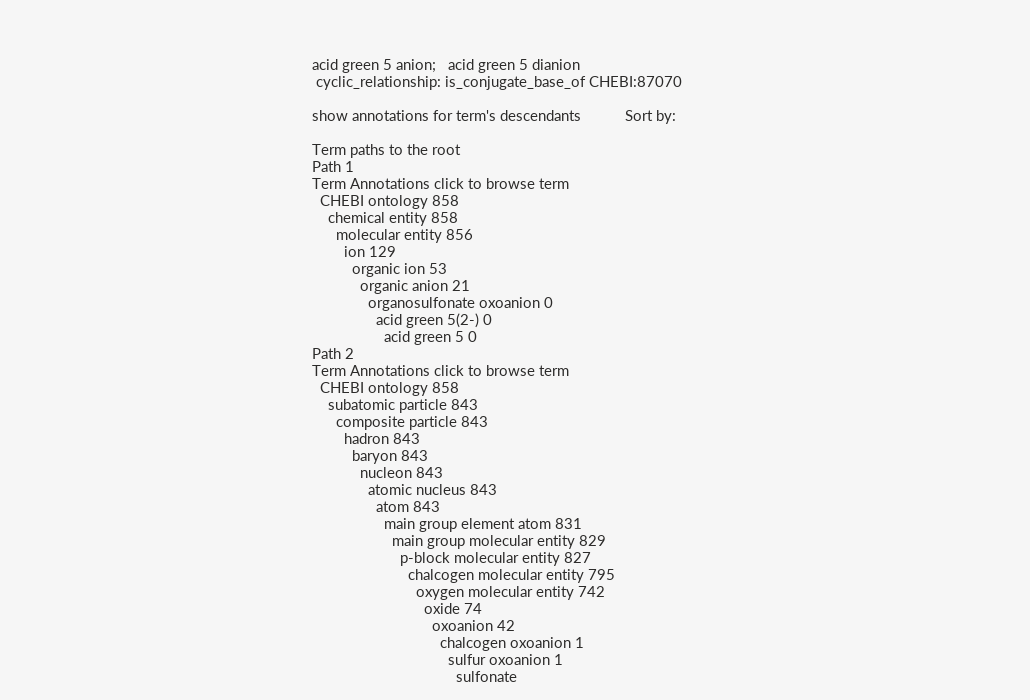acid green 5 anion;   acid green 5 dianion
 cyclic_relationship: is_conjugate_base_of CHEBI:87070

show annotations for term's descendants           Sort by:

Term paths to the root
Path 1
Term Annotations click to browse term
  CHEBI ontology 858
    chemical entity 858
      molecular entity 856
        ion 129
          organic ion 53
            organic anion 21
              organosulfonate oxoanion 0
                acid green 5(2-) 0
                  acid green 5 0
Path 2
Term Annotations click to browse term
  CHEBI ontology 858
    subatomic particle 843
      composite particle 843
        hadron 843
          baryon 843
            nucleon 843
              atomic nucleus 843
                atom 843
                  main group element atom 831
                    main group molecular entity 829
                      p-block molecular entity 827
                        chalcogen molecular entity 795
                          oxygen molecular entity 742
                            oxide 74
                              oxoanion 42
                                chalcogen oxoanion 1
                                  sulfur oxoanion 1
                                    sulfonate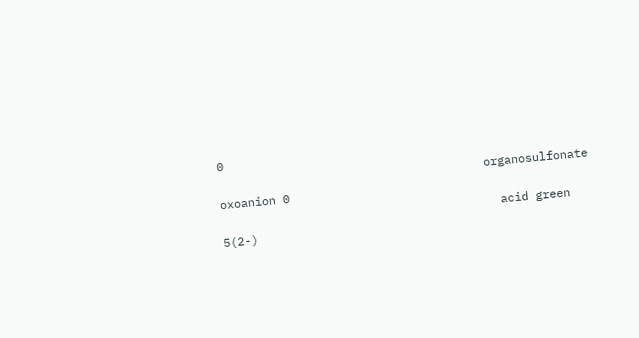0
                                      organosulfonate oxoanion 0
                                        acid green 5(2-)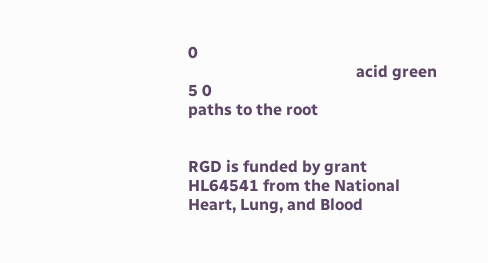0
                                          acid green 5 0
paths to the root


RGD is funded by grant HL64541 from the National Heart, Lung, and Blood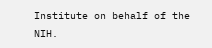Institute on behalf of the NIH.